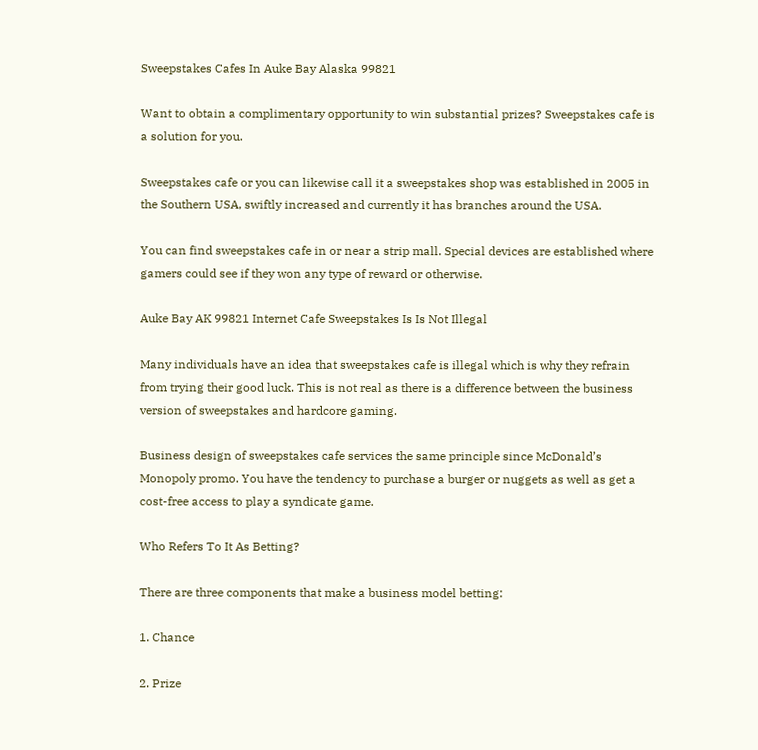Sweepstakes Cafes In Auke Bay Alaska 99821

Want to obtain a complimentary opportunity to win substantial prizes? Sweepstakes cafe is a solution for you.

Sweepstakes cafe or you can likewise call it a sweepstakes shop was established in 2005 in the Southern USA, swiftly increased and currently it has branches around the USA.

You can find sweepstakes cafe in or near a strip mall. Special devices are established where gamers could see if they won any type of reward or otherwise.

Auke Bay AK 99821 Internet Cafe Sweepstakes Is Is Not Illegal

Many individuals have an idea that sweepstakes cafe is illegal which is why they refrain from trying their good luck. This is not real as there is a difference between the business version of sweepstakes and hardcore gaming.

Business design of sweepstakes cafe services the same principle since McDonald’s Monopoly promo. You have the tendency to purchase a burger or nuggets as well as get a cost-free access to play a syndicate game.

Who Refers To It As Betting?

There are three components that make a business model betting:

1. Chance

2. Prize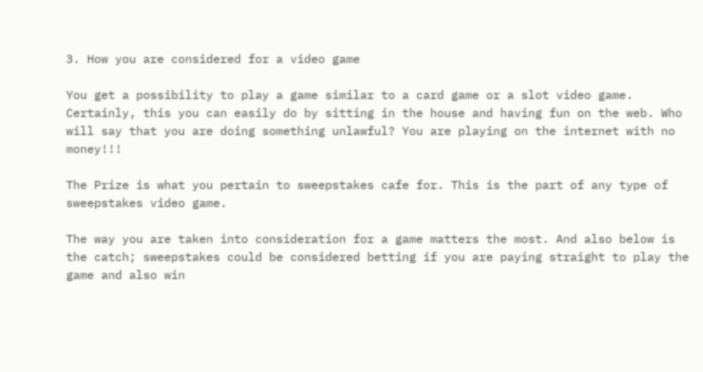3. How you are considered for a video game

You get a possibility to play a game similar to a card game or a slot video game. Certainly, this you can easily do by sitting in the house and having fun on the web. Who will say that you are doing something unlawful? You are playing on the internet with no money!!!

The Prize is what you pertain to sweepstakes cafe for. This is the part of any type of sweepstakes video game.

The way you are taken into consideration for a game matters the most. And also below is the catch; sweepstakes could be considered betting if you are paying straight to play the game and also win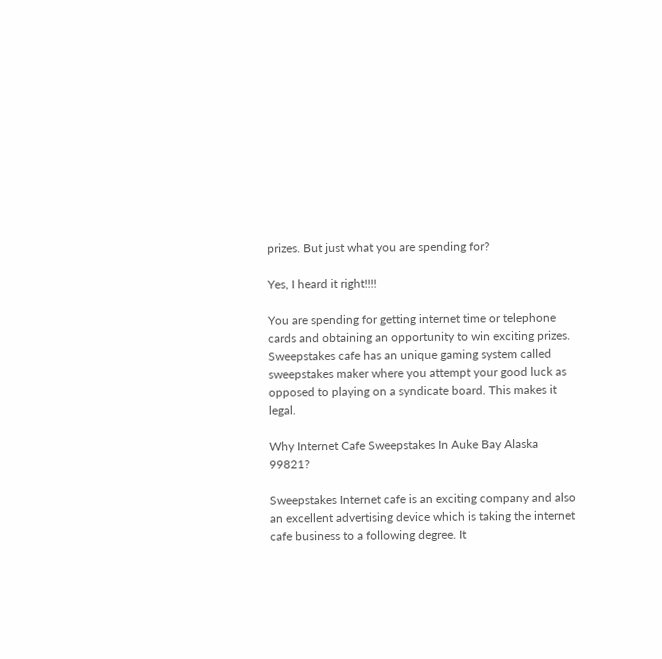prizes. But just what you are spending for?

Yes, I heard it right!!!!

You are spending for getting internet time or telephone cards and obtaining an opportunity to win exciting prizes. Sweepstakes cafe has an unique gaming system called sweepstakes maker where you attempt your good luck as opposed to playing on a syndicate board. This makes it legal.

Why Internet Cafe Sweepstakes In Auke Bay Alaska 99821?

Sweepstakes Internet cafe is an exciting company and also an excellent advertising device which is taking the internet cafe business to a following degree. It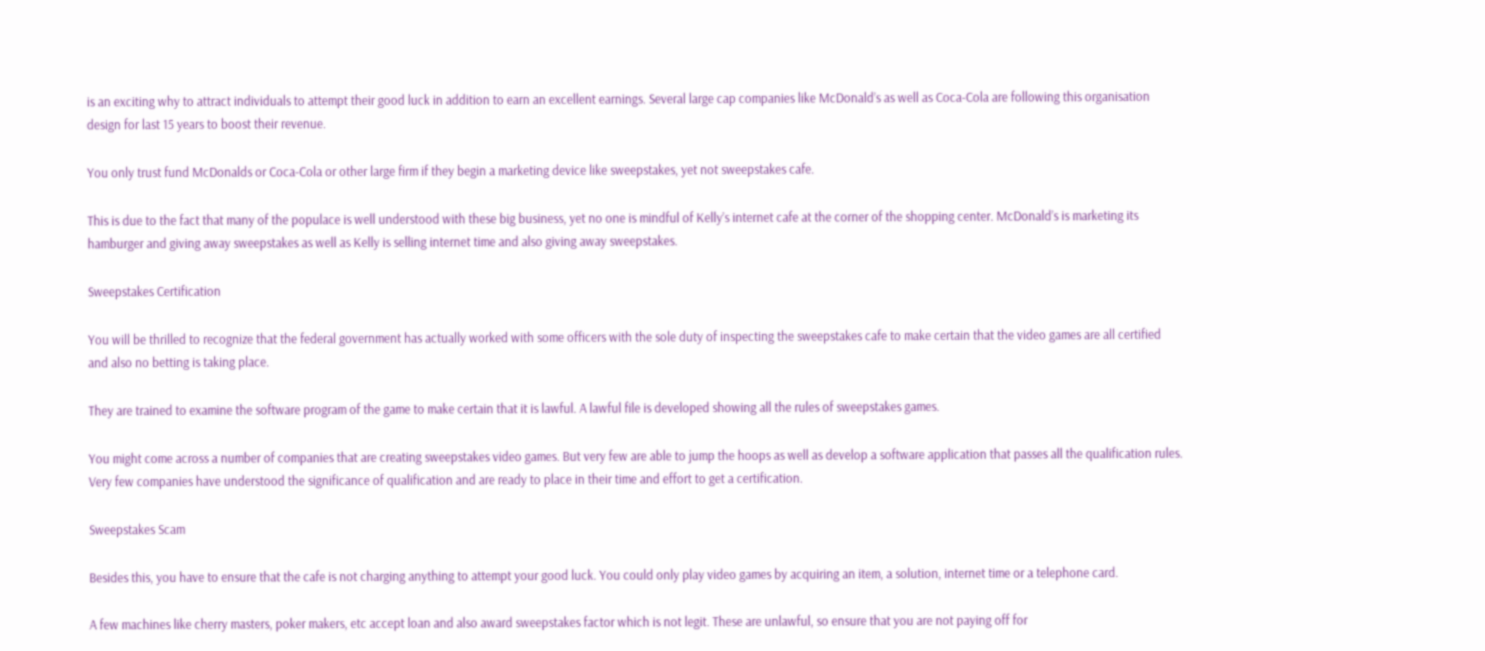is an exciting why to attract individuals to attempt their good luck in addition to earn an excellent earnings. Several large cap companies like McDonald’s as well as Coca-Cola are following this organisation design for last 15 years to boost their revenue.

You only trust fund McDonalds or Coca-Cola or other large firm if they begin a marketing device like sweepstakes, yet not sweepstakes cafe.

This is due to the fact that many of the populace is well understood with these big business, yet no one is mindful of Kelly’s internet cafe at the corner of the shopping center. McDonald’s is marketing its hamburger and giving away sweepstakes as well as Kelly is selling internet time and also giving away sweepstakes.

Sweepstakes Certification

You will be thrilled to recognize that the federal government has actually worked with some officers with the sole duty of inspecting the sweepstakes cafe to make certain that the video games are all certified and also no betting is taking place.

They are trained to examine the software program of the game to make certain that it is lawful. A lawful file is developed showing all the rules of sweepstakes games.

You might come across a number of companies that are creating sweepstakes video games. But very few are able to jump the hoops as well as develop a software application that passes all the qualification rules. Very few companies have understood the significance of qualification and are ready to place in their time and effort to get a certification.

Sweepstakes Scam

Besides this, you have to ensure that the cafe is not charging anything to attempt your good luck. You could only play video games by acquiring an item, a solution, internet time or a telephone card.

A few machines like cherry masters, poker makers, etc accept loan and also award sweepstakes factor which is not legit. These are unlawful, so ensure that you are not paying off for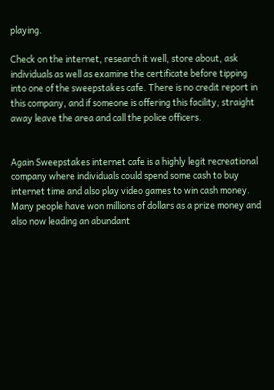playing.

Check on the internet, research it well, store about, ask individuals as well as examine the certificate before tipping into one of the sweepstakes cafe. There is no credit report in this company, and if someone is offering this facility, straight away leave the area and call the police officers.


Again Sweepstakes internet cafe is a highly legit recreational company where individuals could spend some cash to buy internet time and also play video games to win cash money. Many people have won millions of dollars as a prize money and also now leading an abundant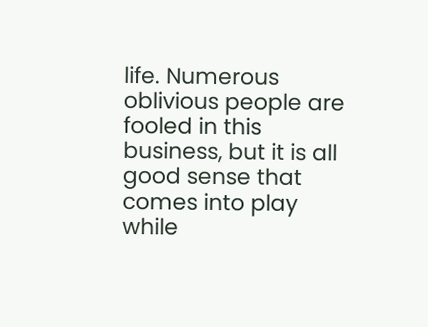life. Numerous oblivious people are fooled in this business, but it is all good sense that comes into play while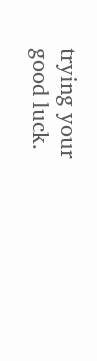trying your good luck.